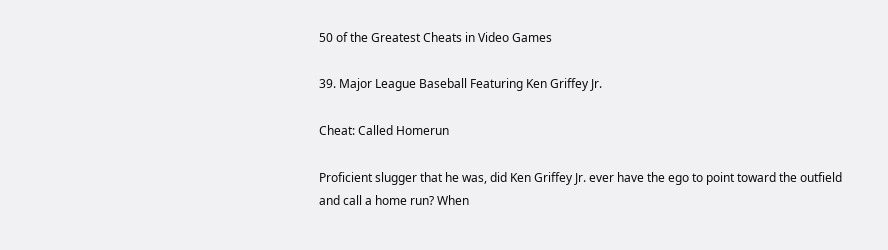50 of the Greatest Cheats in Video Games

39. Major League Baseball Featuring Ken Griffey Jr.

Cheat: Called Homerun

Proficient slugger that he was, did Ken Griffey Jr. ever have the ego to point toward the outfield and call a home run? When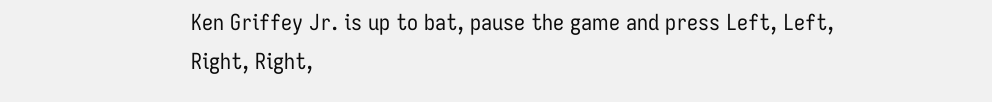Ken Griffey Jr. is up to bat, pause the game and press Left, Left, Right, Right,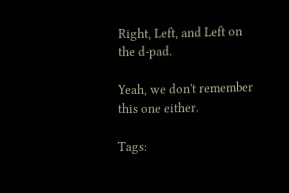Right, Left, and Left on the d-pad.

Yeah, we don't remember this one either.

Tags: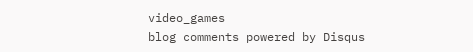video_games
blog comments powered by Disqus